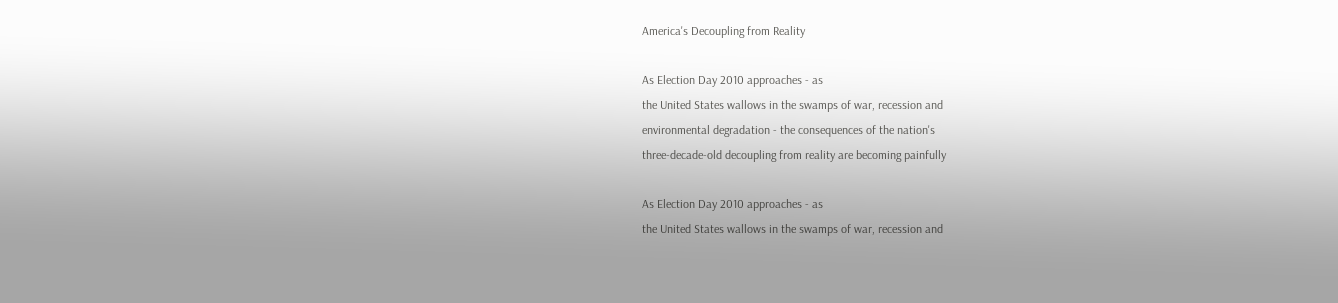America's Decoupling from Reality

As Election Day 2010 approaches - as
the United States wallows in the swamps of war, recession and
environmental degradation - the consequences of the nation's
three-decade-old decoupling from reality are becoming painfully

As Election Day 2010 approaches - as
the United States wallows in the swamps of war, recession and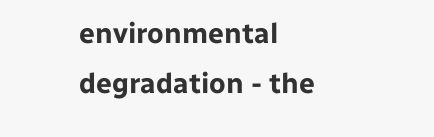environmental degradation - the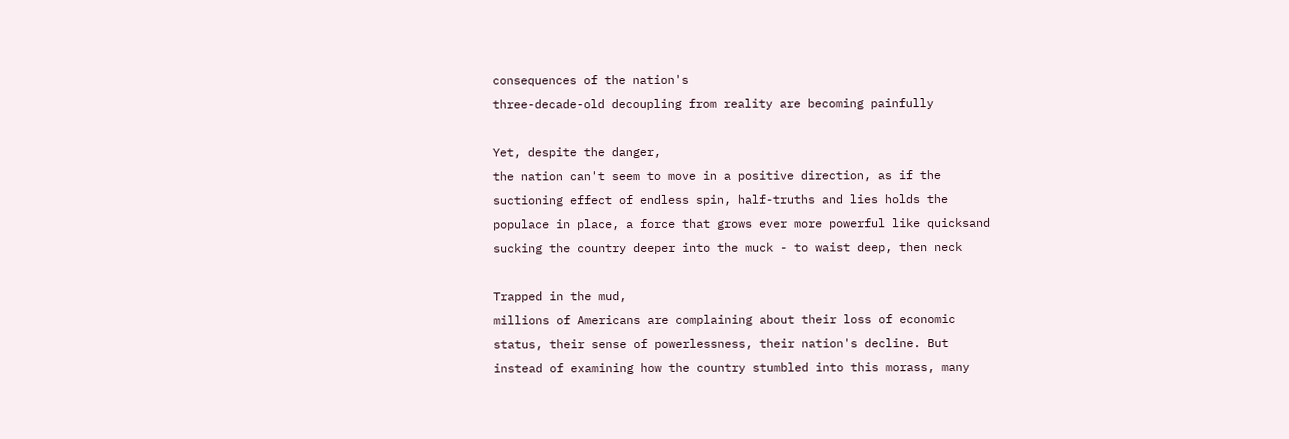consequences of the nation's
three-decade-old decoupling from reality are becoming painfully

Yet, despite the danger,
the nation can't seem to move in a positive direction, as if the
suctioning effect of endless spin, half-truths and lies holds the
populace in place, a force that grows ever more powerful like quicksand
sucking the country deeper into the muck - to waist deep, then neck

Trapped in the mud,
millions of Americans are complaining about their loss of economic
status, their sense of powerlessness, their nation's decline. But
instead of examining how the country stumbled into this morass, many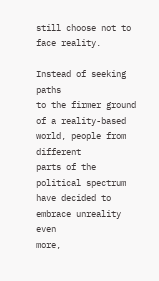still choose not to face reality.

Instead of seeking paths
to the firmer ground of a reality-based world, people from different
parts of the political spectrum have decided to embrace unreality even
more,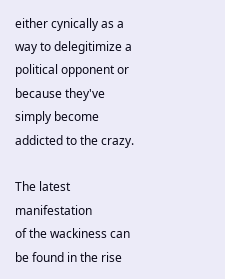either cynically as a way to delegitimize a political opponent or
because they've simply become addicted to the crazy.

The latest manifestation
of the wackiness can be found in the rise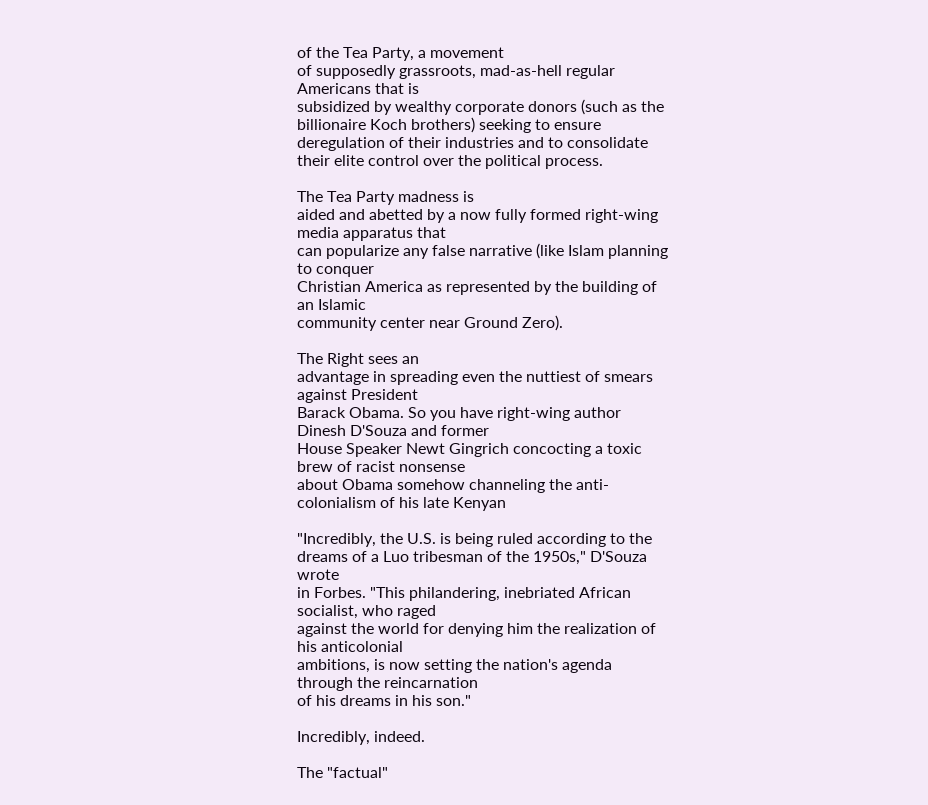of the Tea Party, a movement
of supposedly grassroots, mad-as-hell regular Americans that is
subsidized by wealthy corporate donors (such as the billionaire Koch brothers) seeking to ensure deregulation of their industries and to consolidate their elite control over the political process.

The Tea Party madness is
aided and abetted by a now fully formed right-wing media apparatus that
can popularize any false narrative (like Islam planning to conquer
Christian America as represented by the building of an Islamic
community center near Ground Zero).

The Right sees an
advantage in spreading even the nuttiest of smears against President
Barack Obama. So you have right-wing author Dinesh D'Souza and former
House Speaker Newt Gingrich concocting a toxic brew of racist nonsense
about Obama somehow channeling the anti-colonialism of his late Kenyan

"Incredibly, the U.S. is being ruled according to the dreams of a Luo tribesman of the 1950s," D'Souza wrote
in Forbes. "This philandering, inebriated African socialist, who raged
against the world for denying him the realization of his anticolonial
ambitions, is now setting the nation's agenda through the reincarnation
of his dreams in his son."

Incredibly, indeed.

The "factual"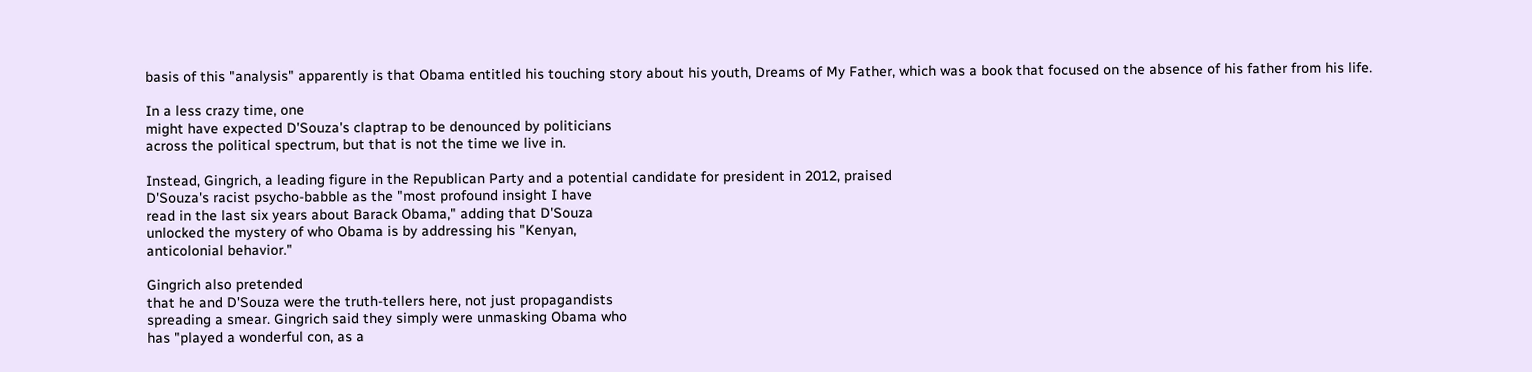basis of this "analysis" apparently is that Obama entitled his touching story about his youth, Dreams of My Father, which was a book that focused on the absence of his father from his life.

In a less crazy time, one
might have expected D'Souza's claptrap to be denounced by politicians
across the political spectrum, but that is not the time we live in.

Instead, Gingrich, a leading figure in the Republican Party and a potential candidate for president in 2012, praised
D'Souza's racist psycho-babble as the "most profound insight I have
read in the last six years about Barack Obama," adding that D'Souza
unlocked the mystery of who Obama is by addressing his "Kenyan,
anticolonial behavior."

Gingrich also pretended
that he and D'Souza were the truth-tellers here, not just propagandists
spreading a smear. Gingrich said they simply were unmasking Obama who
has "played a wonderful con, as a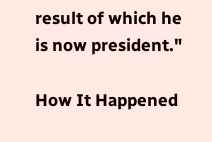result of which he is now president."

How It Happened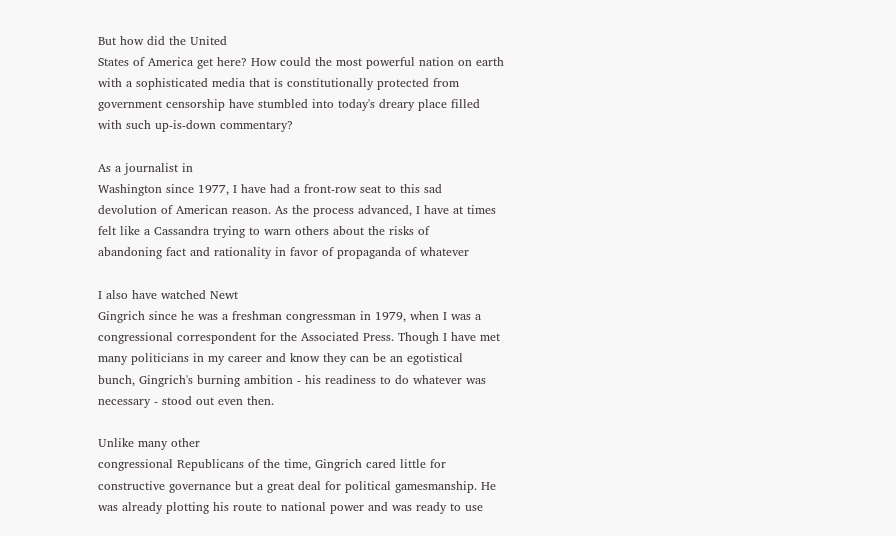But how did the United
States of America get here? How could the most powerful nation on earth
with a sophisticated media that is constitutionally protected from
government censorship have stumbled into today's dreary place filled
with such up-is-down commentary?

As a journalist in
Washington since 1977, I have had a front-row seat to this sad
devolution of American reason. As the process advanced, I have at times
felt like a Cassandra trying to warn others about the risks of
abandoning fact and rationality in favor of propaganda of whatever

I also have watched Newt
Gingrich since he was a freshman congressman in 1979, when I was a
congressional correspondent for the Associated Press. Though I have met
many politicians in my career and know they can be an egotistical
bunch, Gingrich's burning ambition - his readiness to do whatever was
necessary - stood out even then.

Unlike many other
congressional Republicans of the time, Gingrich cared little for
constructive governance but a great deal for political gamesmanship. He
was already plotting his route to national power and was ready to use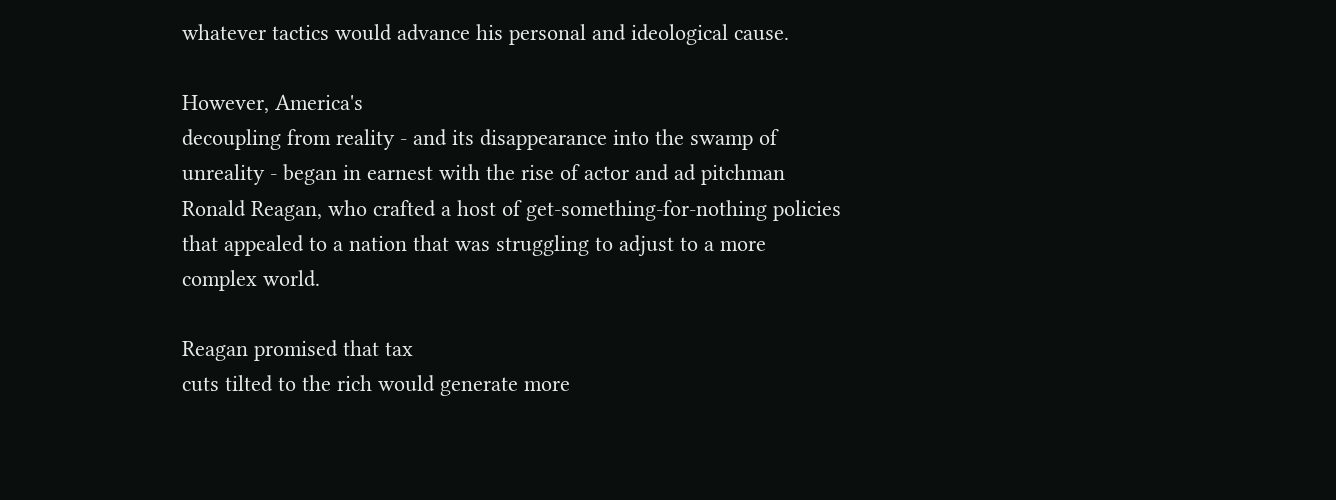whatever tactics would advance his personal and ideological cause.

However, America's
decoupling from reality - and its disappearance into the swamp of
unreality - began in earnest with the rise of actor and ad pitchman
Ronald Reagan, who crafted a host of get-something-for-nothing policies
that appealed to a nation that was struggling to adjust to a more
complex world.

Reagan promised that tax
cuts tilted to the rich would generate more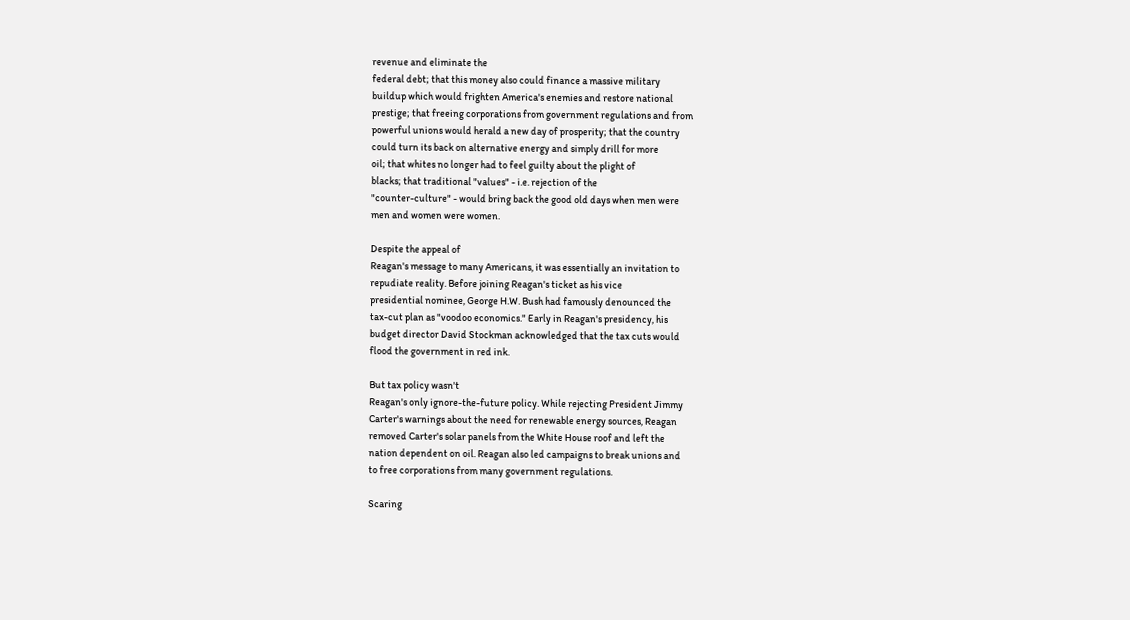revenue and eliminate the
federal debt; that this money also could finance a massive military
buildup which would frighten America's enemies and restore national
prestige; that freeing corporations from government regulations and from
powerful unions would herald a new day of prosperity; that the country
could turn its back on alternative energy and simply drill for more
oil; that whites no longer had to feel guilty about the plight of
blacks; that traditional "values" - i.e. rejection of the
"counter-culture" - would bring back the good old days when men were
men and women were women.

Despite the appeal of
Reagan's message to many Americans, it was essentially an invitation to
repudiate reality. Before joining Reagan's ticket as his vice
presidential nominee, George H.W. Bush had famously denounced the
tax-cut plan as "voodoo economics." Early in Reagan's presidency, his
budget director David Stockman acknowledged that the tax cuts would
flood the government in red ink.

But tax policy wasn't
Reagan's only ignore-the-future policy. While rejecting President Jimmy
Carter's warnings about the need for renewable energy sources, Reagan
removed Carter's solar panels from the White House roof and left the
nation dependent on oil. Reagan also led campaigns to break unions and
to free corporations from many government regulations.

Scaring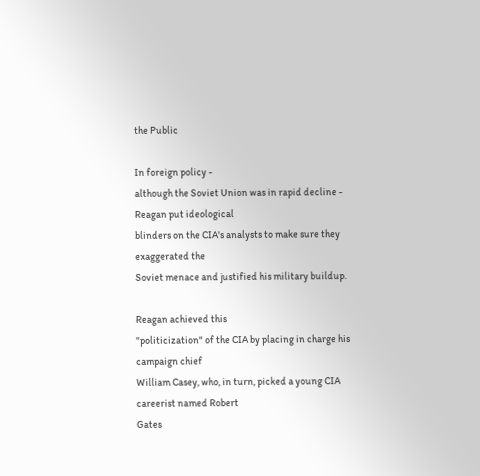the Public

In foreign policy -
although the Soviet Union was in rapid decline - Reagan put ideological
blinders on the CIA's analysts to make sure they exaggerated the
Soviet menace and justified his military buildup.

Reagan achieved this
"politicization" of the CIA by placing in charge his campaign chief
William Casey, who, in turn, picked a young CIA careerist named Robert
Gates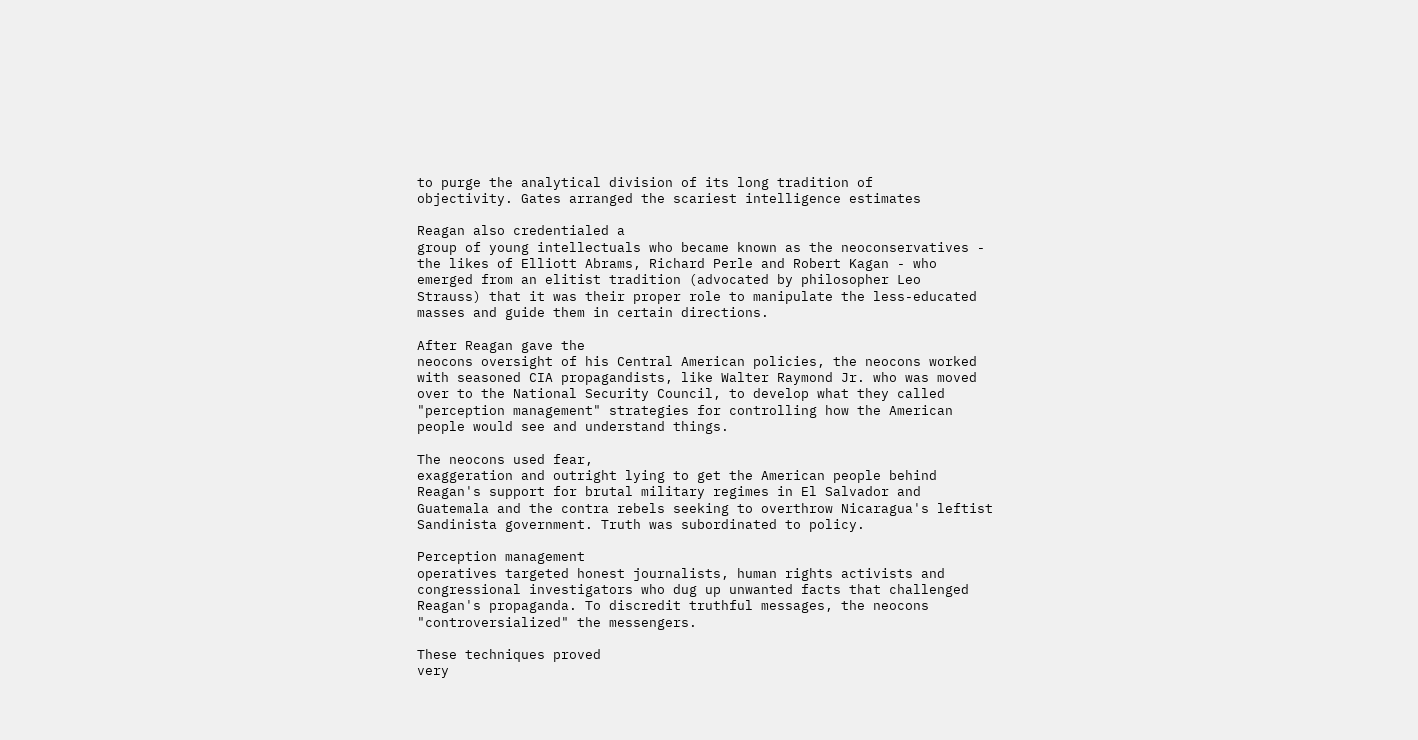to purge the analytical division of its long tradition of
objectivity. Gates arranged the scariest intelligence estimates

Reagan also credentialed a
group of young intellectuals who became known as the neoconservatives -
the likes of Elliott Abrams, Richard Perle and Robert Kagan - who
emerged from an elitist tradition (advocated by philosopher Leo
Strauss) that it was their proper role to manipulate the less-educated
masses and guide them in certain directions.

After Reagan gave the
neocons oversight of his Central American policies, the neocons worked
with seasoned CIA propagandists, like Walter Raymond Jr. who was moved
over to the National Security Council, to develop what they called
"perception management" strategies for controlling how the American
people would see and understand things.

The neocons used fear,
exaggeration and outright lying to get the American people behind
Reagan's support for brutal military regimes in El Salvador and
Guatemala and the contra rebels seeking to overthrow Nicaragua's leftist
Sandinista government. Truth was subordinated to policy.

Perception management
operatives targeted honest journalists, human rights activists and
congressional investigators who dug up unwanted facts that challenged
Reagan's propaganda. To discredit truthful messages, the neocons
"controversialized" the messengers.

These techniques proved
very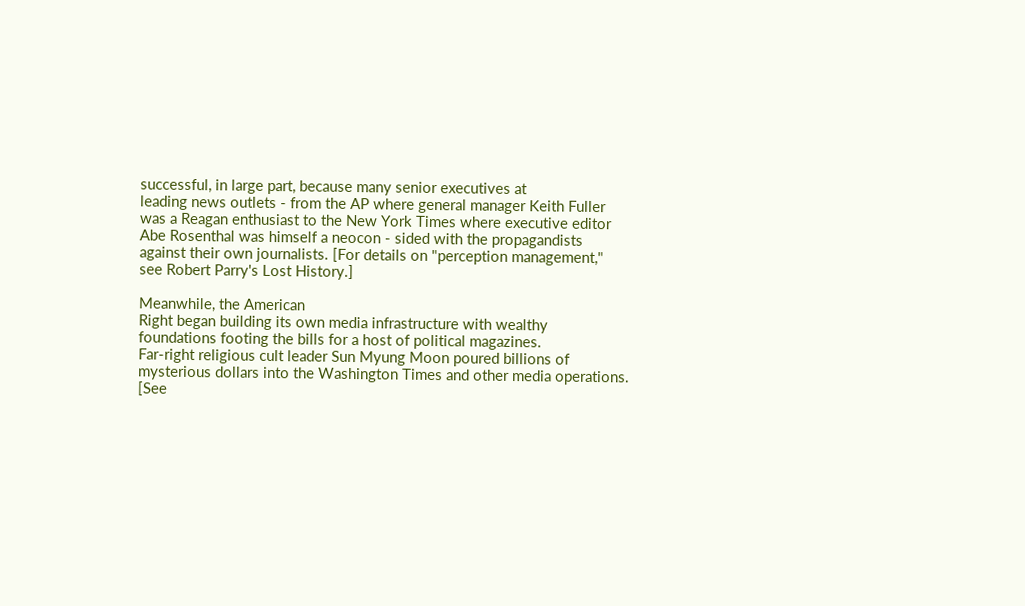successful, in large part, because many senior executives at
leading news outlets - from the AP where general manager Keith Fuller
was a Reagan enthusiast to the New York Times where executive editor
Abe Rosenthal was himself a neocon - sided with the propagandists
against their own journalists. [For details on "perception management,"
see Robert Parry's Lost History.]

Meanwhile, the American
Right began building its own media infrastructure with wealthy
foundations footing the bills for a host of political magazines.
Far-right religious cult leader Sun Myung Moon poured billions of
mysterious dollars into the Washington Times and other media operations.
[See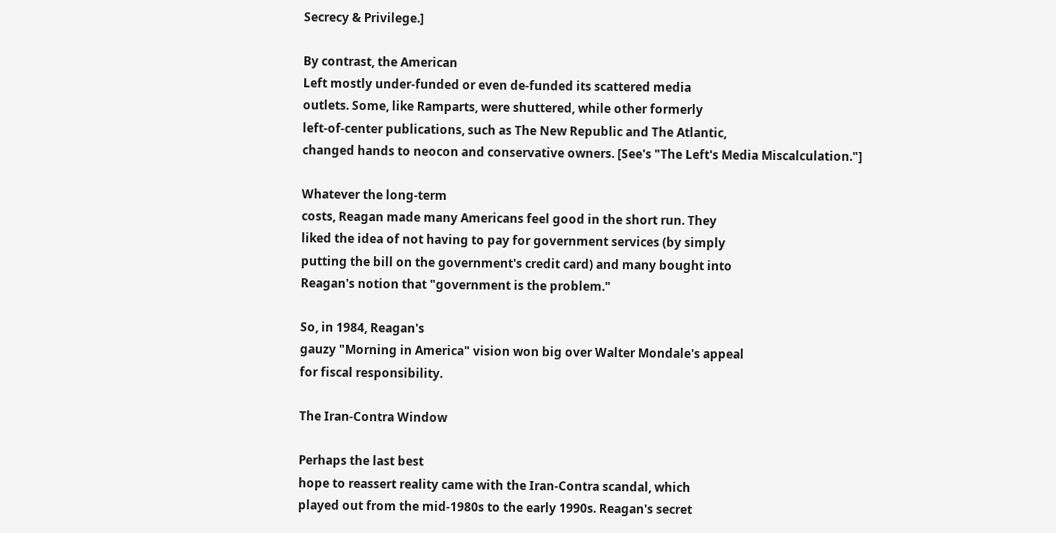Secrecy & Privilege.]

By contrast, the American
Left mostly under-funded or even de-funded its scattered media
outlets. Some, like Ramparts, were shuttered, while other formerly
left-of-center publications, such as The New Republic and The Atlantic,
changed hands to neocon and conservative owners. [See's "The Left's Media Miscalculation."]

Whatever the long-term
costs, Reagan made many Americans feel good in the short run. They
liked the idea of not having to pay for government services (by simply
putting the bill on the government's credit card) and many bought into
Reagan's notion that "government is the problem."

So, in 1984, Reagan's
gauzy "Morning in America" vision won big over Walter Mondale's appeal
for fiscal responsibility.

The Iran-Contra Window

Perhaps the last best
hope to reassert reality came with the Iran-Contra scandal, which
played out from the mid-1980s to the early 1990s. Reagan's secret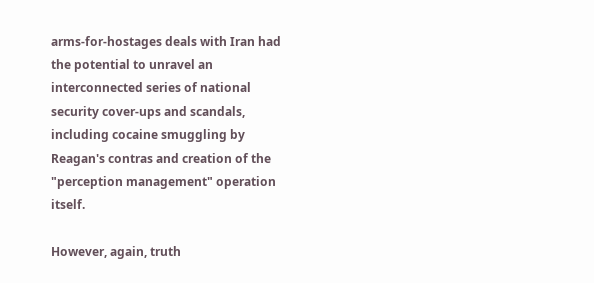arms-for-hostages deals with Iran had the potential to unravel an
interconnected series of national security cover-ups and scandals,
including cocaine smuggling by Reagan's contras and creation of the
"perception management" operation itself.

However, again, truth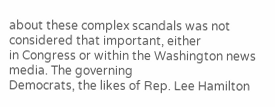about these complex scandals was not considered that important, either
in Congress or within the Washington news media. The governing
Democrats, the likes of Rep. Lee Hamilton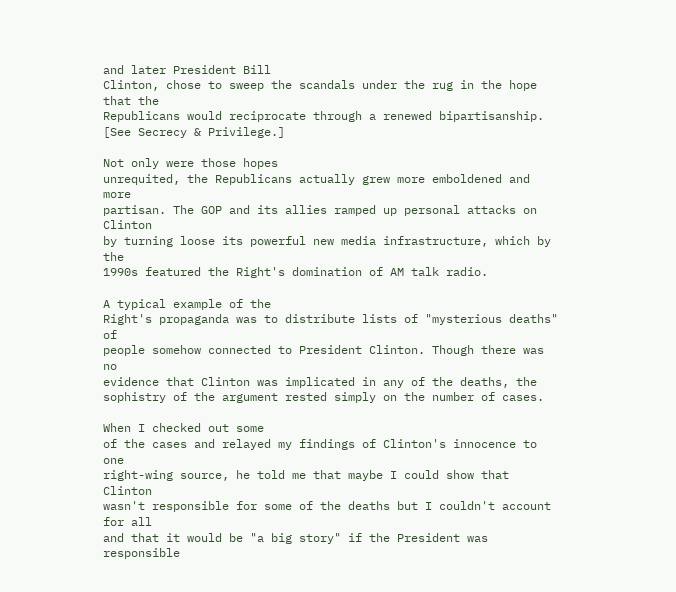and later President Bill
Clinton, chose to sweep the scandals under the rug in the hope that the
Republicans would reciprocate through a renewed bipartisanship. [See Secrecy & Privilege.]

Not only were those hopes
unrequited, the Republicans actually grew more emboldened and more
partisan. The GOP and its allies ramped up personal attacks on Clinton
by turning loose its powerful new media infrastructure, which by the
1990s featured the Right's domination of AM talk radio.

A typical example of the
Right's propaganda was to distribute lists of "mysterious deaths" of
people somehow connected to President Clinton. Though there was no
evidence that Clinton was implicated in any of the deaths, the
sophistry of the argument rested simply on the number of cases.

When I checked out some
of the cases and relayed my findings of Clinton's innocence to one
right-wing source, he told me that maybe I could show that Clinton
wasn't responsible for some of the deaths but I couldn't account for all
and that it would be "a big story" if the President was responsible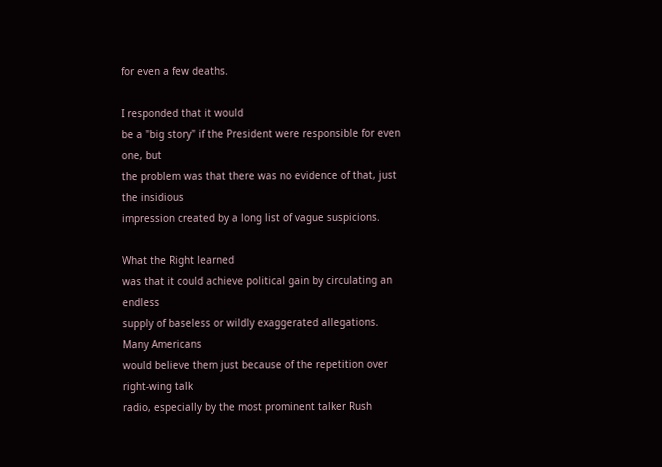for even a few deaths.

I responded that it would
be a "big story" if the President were responsible for even one, but
the problem was that there was no evidence of that, just the insidious
impression created by a long list of vague suspicions.

What the Right learned
was that it could achieve political gain by circulating an endless
supply of baseless or wildly exaggerated allegations. Many Americans
would believe them just because of the repetition over right-wing talk
radio, especially by the most prominent talker Rush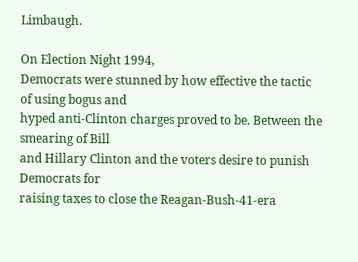Limbaugh.

On Election Night 1994,
Democrats were stunned by how effective the tactic of using bogus and
hyped anti-Clinton charges proved to be. Between the smearing of Bill
and Hillary Clinton and the voters desire to punish Democrats for
raising taxes to close the Reagan-Bush-41-era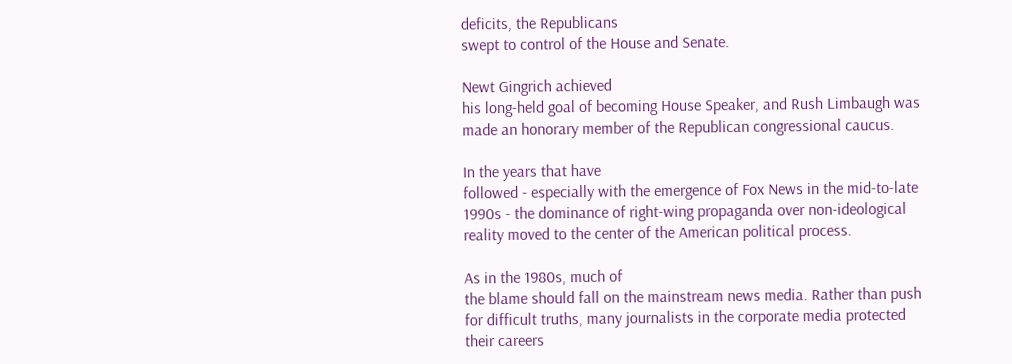deficits, the Republicans
swept to control of the House and Senate.

Newt Gingrich achieved
his long-held goal of becoming House Speaker, and Rush Limbaugh was
made an honorary member of the Republican congressional caucus.

In the years that have
followed - especially with the emergence of Fox News in the mid-to-late
1990s - the dominance of right-wing propaganda over non-ideological
reality moved to the center of the American political process.

As in the 1980s, much of
the blame should fall on the mainstream news media. Rather than push
for difficult truths, many journalists in the corporate media protected
their careers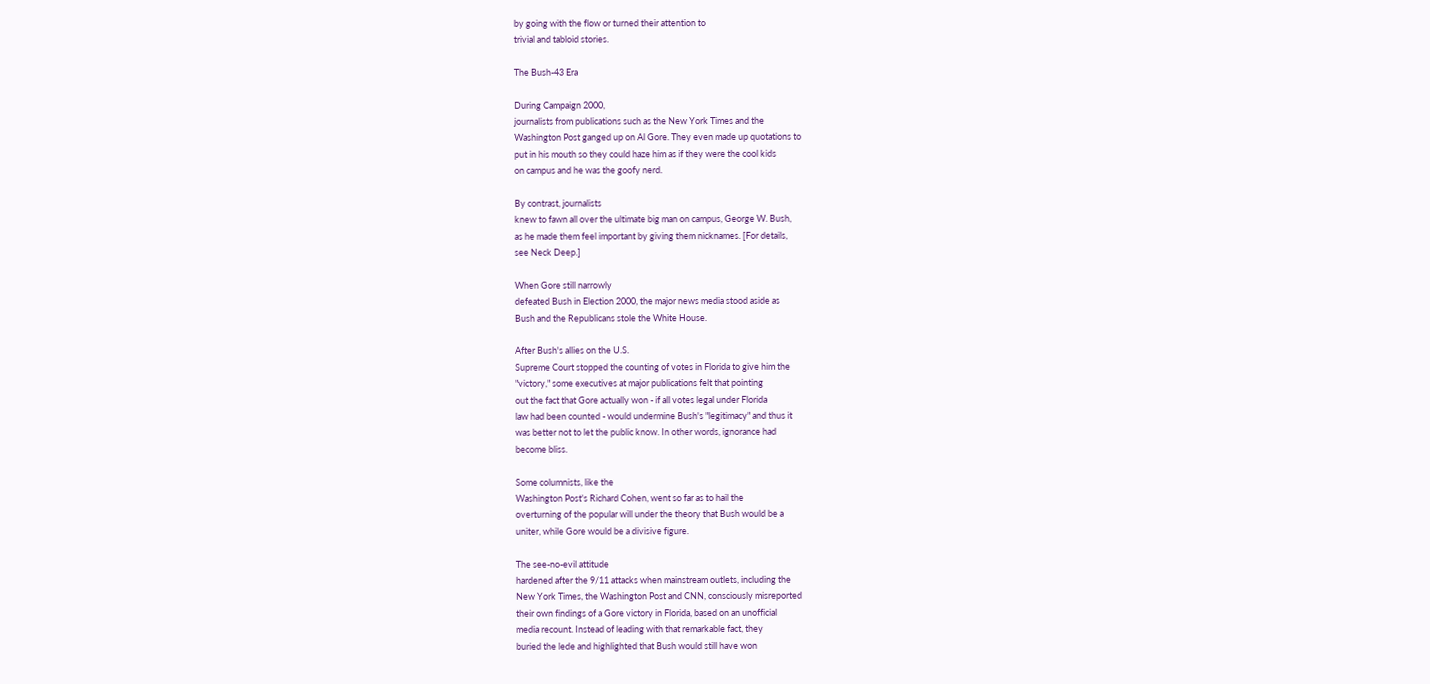by going with the flow or turned their attention to
trivial and tabloid stories.

The Bush-43 Era

During Campaign 2000,
journalists from publications such as the New York Times and the
Washington Post ganged up on Al Gore. They even made up quotations to
put in his mouth so they could haze him as if they were the cool kids
on campus and he was the goofy nerd.

By contrast, journalists
knew to fawn all over the ultimate big man on campus, George W. Bush,
as he made them feel important by giving them nicknames. [For details,
see Neck Deep.]

When Gore still narrowly
defeated Bush in Election 2000, the major news media stood aside as
Bush and the Republicans stole the White House.

After Bush's allies on the U.S.
Supreme Court stopped the counting of votes in Florida to give him the
"victory," some executives at major publications felt that pointing
out the fact that Gore actually won - if all votes legal under Florida
law had been counted - would undermine Bush's "legitimacy" and thus it
was better not to let the public know. In other words, ignorance had
become bliss.

Some columnists, like the
Washington Post's Richard Cohen, went so far as to hail the
overturning of the popular will under the theory that Bush would be a
uniter, while Gore would be a divisive figure.

The see-no-evil attitude
hardened after the 9/11 attacks when mainstream outlets, including the
New York Times, the Washington Post and CNN, consciously misreported
their own findings of a Gore victory in Florida, based on an unofficial
media recount. Instead of leading with that remarkable fact, they
buried the lede and highlighted that Bush would still have won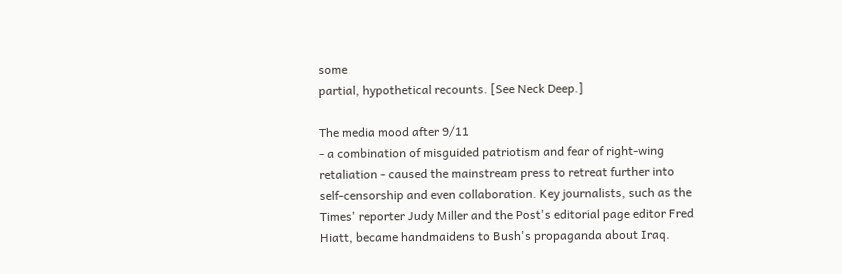some
partial, hypothetical recounts. [See Neck Deep.]

The media mood after 9/11
- a combination of misguided patriotism and fear of right-wing
retaliation - caused the mainstream press to retreat further into
self-censorship and even collaboration. Key journalists, such as the
Times' reporter Judy Miller and the Post's editorial page editor Fred
Hiatt, became handmaidens to Bush's propaganda about Iraq.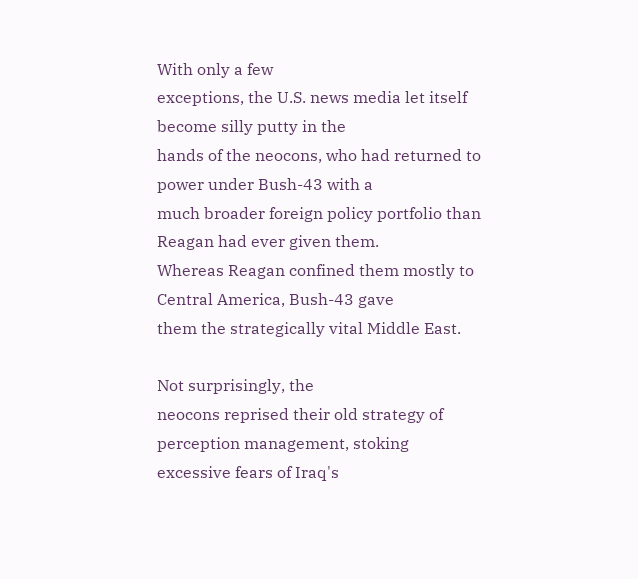With only a few
exceptions, the U.S. news media let itself become silly putty in the
hands of the neocons, who had returned to power under Bush-43 with a
much broader foreign policy portfolio than Reagan had ever given them.
Whereas Reagan confined them mostly to Central America, Bush-43 gave
them the strategically vital Middle East.

Not surprisingly, the
neocons reprised their old strategy of perception management, stoking
excessive fears of Iraq's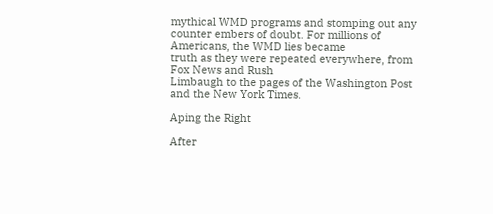mythical WMD programs and stomping out any
counter embers of doubt. For millions of Americans, the WMD lies became
truth as they were repeated everywhere, from Fox News and Rush
Limbaugh to the pages of the Washington Post and the New York Times.

Aping the Right

After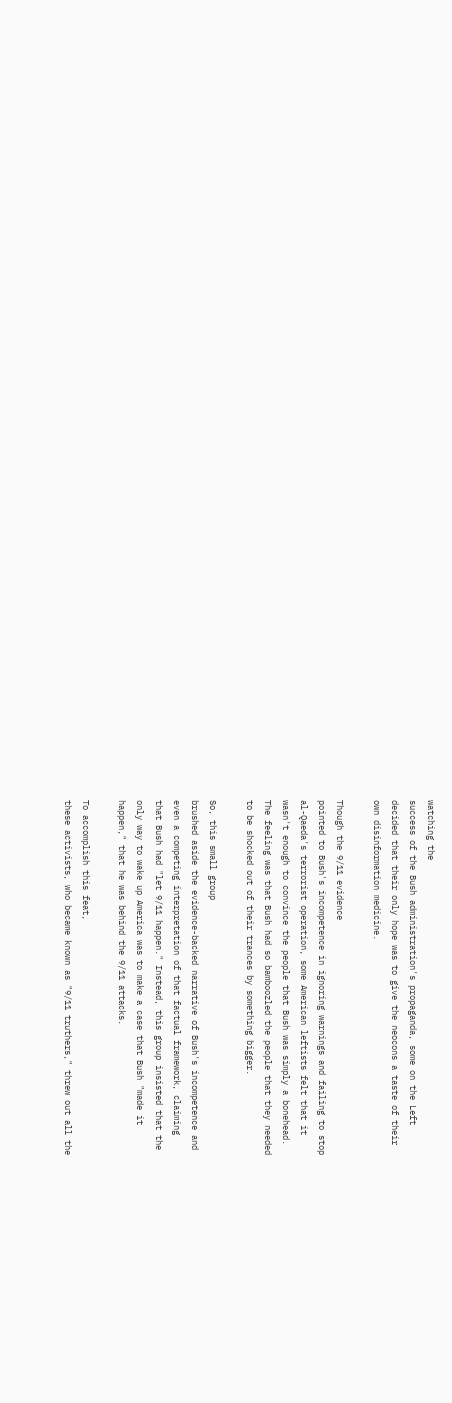watching the
success of the Bush administration's propaganda, some on the Left
decided that their only hope was to give the neocons a taste of their
own disinformation medicine.

Though the 9/11 evidence
pointed to Bush's incompetence in ignoring warnings and failing to stop
al-Qaeda's terrorist operation, some American leftists felt that it
wasn't enough to convince the people that Bush was simply a bonehead.
The feeling was that Bush had so bamboozled the people that they needed
to be shocked out of their trances by something bigger.

So, this small group
brushed aside the evidence-backed narrative of Bush's incompetence and
even a competing interpretation of that factual framework, claiming
that Bush had "let 9/11 happen." Instead, this group insisted that the
only way to wake up America was to make a case that Bush "made it
happen," that he was behind the 9/11 attacks.

To accomplish this feat,
these activists, who became known as "9/11 truthers," threw out all the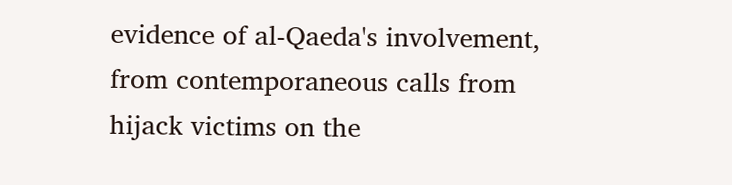evidence of al-Qaeda's involvement, from contemporaneous calls from
hijack victims on the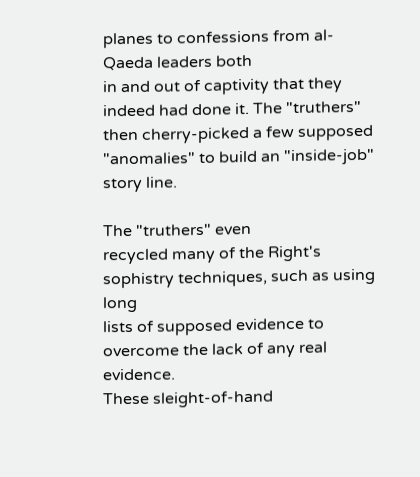planes to confessions from al-Qaeda leaders both
in and out of captivity that they indeed had done it. The "truthers"
then cherry-picked a few supposed "anomalies" to build an "inside-job"
story line.

The "truthers" even
recycled many of the Right's sophistry techniques, such as using long
lists of supposed evidence to overcome the lack of any real evidence.
These sleight-of-hand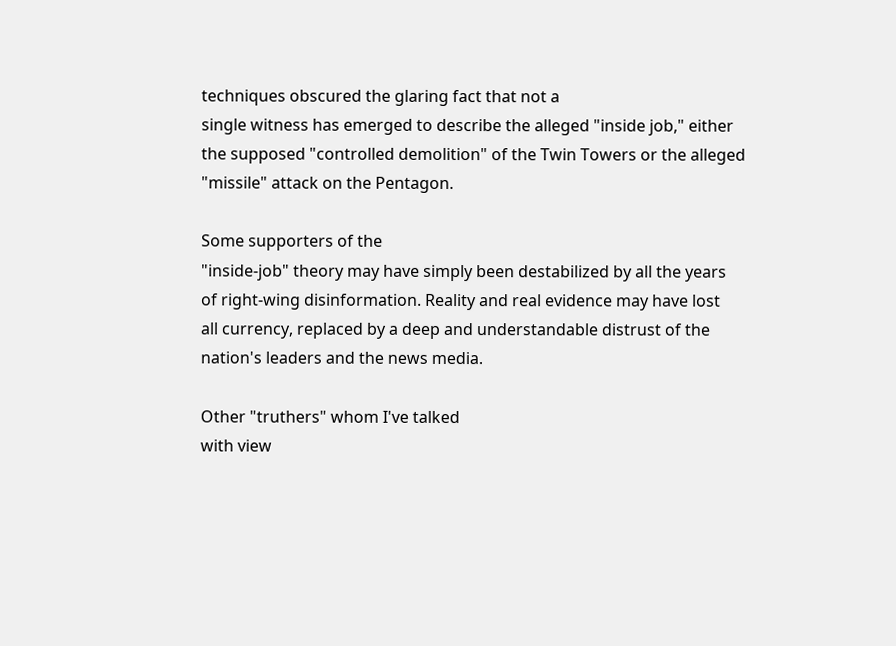techniques obscured the glaring fact that not a
single witness has emerged to describe the alleged "inside job," either
the supposed "controlled demolition" of the Twin Towers or the alleged
"missile" attack on the Pentagon.

Some supporters of the
"inside-job" theory may have simply been destabilized by all the years
of right-wing disinformation. Reality and real evidence may have lost
all currency, replaced by a deep and understandable distrust of the
nation's leaders and the news media.

Other "truthers" whom I've talked
with view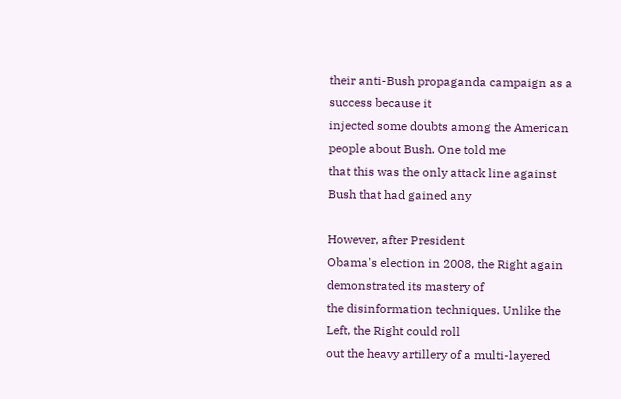their anti-Bush propaganda campaign as a success because it
injected some doubts among the American people about Bush. One told me
that this was the only attack line against Bush that had gained any

However, after President
Obama's election in 2008, the Right again demonstrated its mastery of
the disinformation techniques. Unlike the Left, the Right could roll
out the heavy artillery of a multi-layered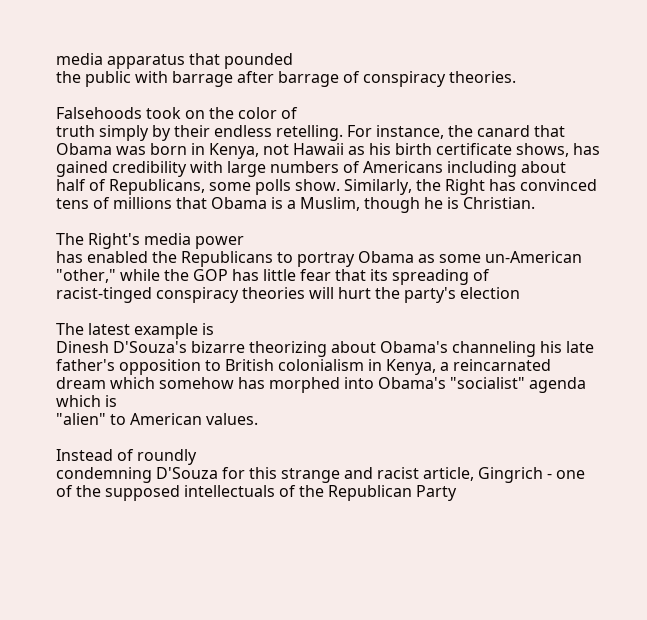media apparatus that pounded
the public with barrage after barrage of conspiracy theories.

Falsehoods took on the color of
truth simply by their endless retelling. For instance, the canard that
Obama was born in Kenya, not Hawaii as his birth certificate shows, has
gained credibility with large numbers of Americans including about
half of Republicans, some polls show. Similarly, the Right has convinced
tens of millions that Obama is a Muslim, though he is Christian.

The Right's media power
has enabled the Republicans to portray Obama as some un-American
"other," while the GOP has little fear that its spreading of
racist-tinged conspiracy theories will hurt the party's election

The latest example is
Dinesh D'Souza's bizarre theorizing about Obama's channeling his late
father's opposition to British colonialism in Kenya, a reincarnated
dream which somehow has morphed into Obama's "socialist" agenda which is
"alien" to American values.

Instead of roundly
condemning D'Souza for this strange and racist article, Gingrich - one
of the supposed intellectuals of the Republican Party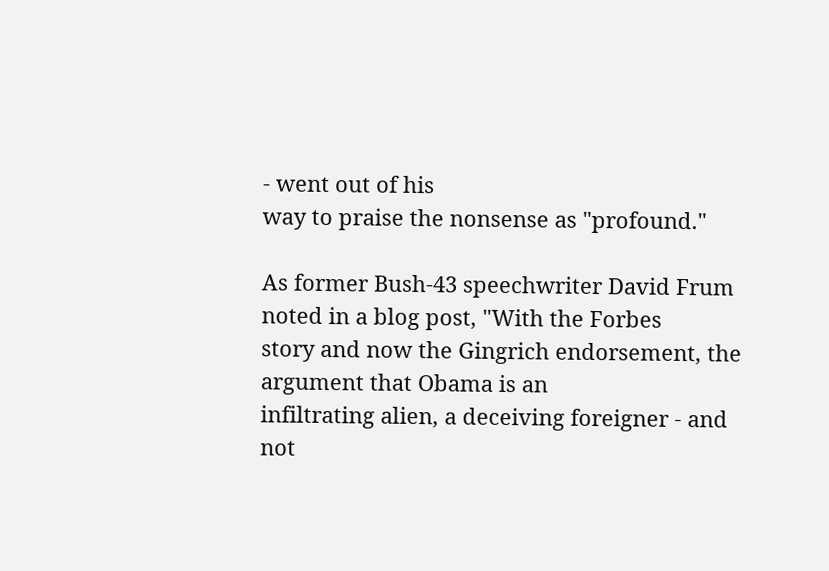- went out of his
way to praise the nonsense as "profound."

As former Bush-43 speechwriter David Frum noted in a blog post, "With the Forbes
story and now the Gingrich endorsement, the argument that Obama is an
infiltrating alien, a deceiving foreigner - and not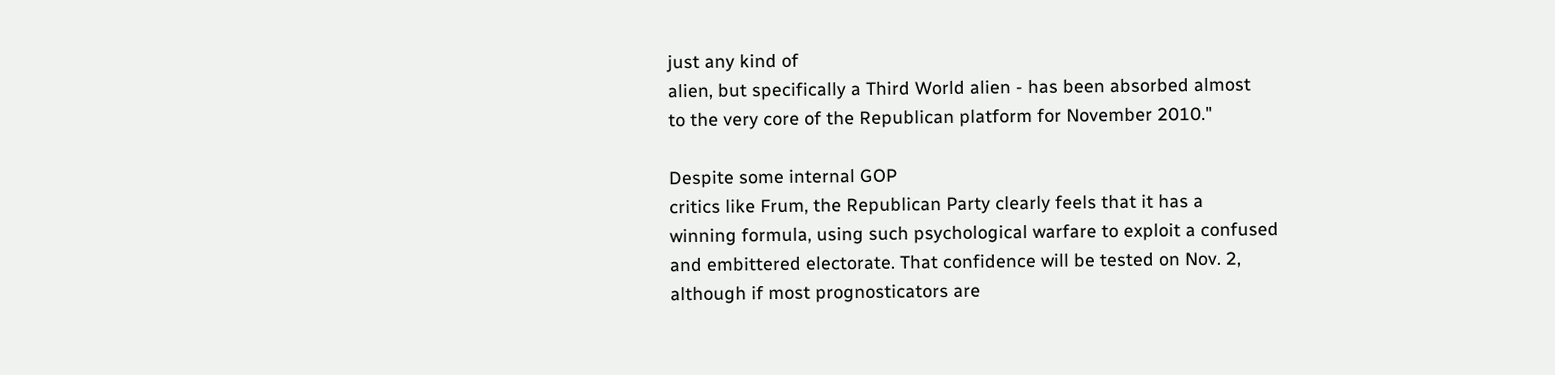just any kind of
alien, but specifically a Third World alien - has been absorbed almost
to the very core of the Republican platform for November 2010."

Despite some internal GOP
critics like Frum, the Republican Party clearly feels that it has a
winning formula, using such psychological warfare to exploit a confused
and embittered electorate. That confidence will be tested on Nov. 2,
although if most prognosticators are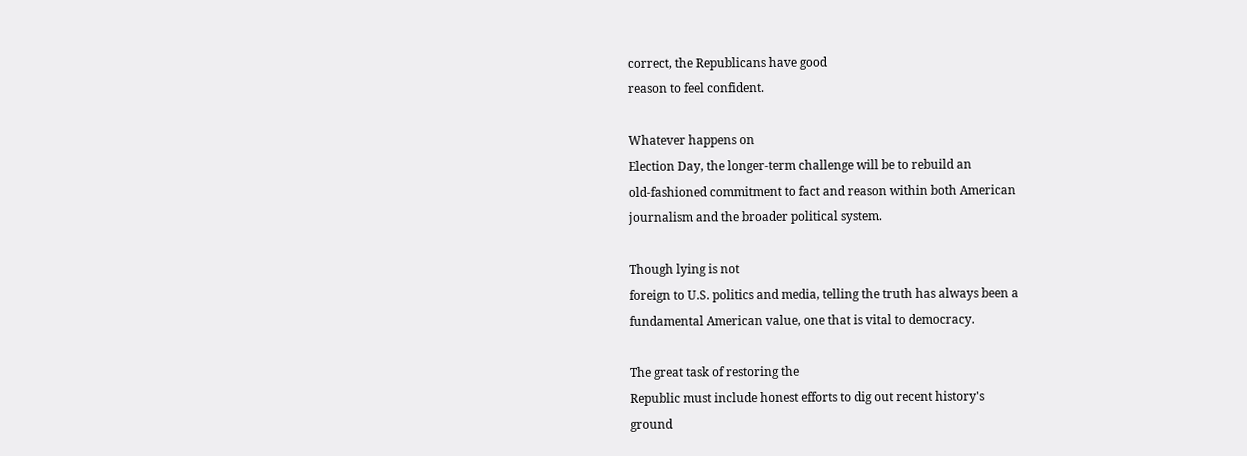correct, the Republicans have good
reason to feel confident.

Whatever happens on
Election Day, the longer-term challenge will be to rebuild an
old-fashioned commitment to fact and reason within both American
journalism and the broader political system.

Though lying is not
foreign to U.S. politics and media, telling the truth has always been a
fundamental American value, one that is vital to democracy.

The great task of restoring the
Republic must include honest efforts to dig out recent history's
ground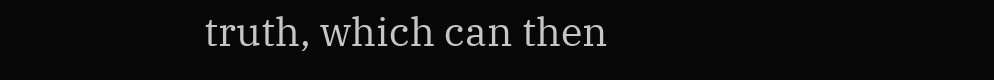truth, which can then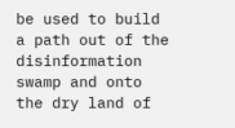be used to build a path out of the
disinformation swamp and onto the dry land of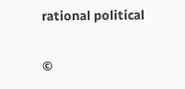rational political

©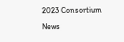2023 Consortium News